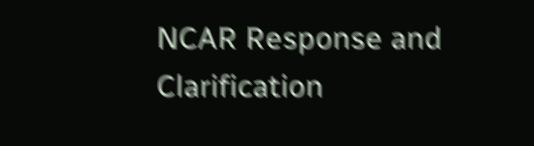NCAR Response and Clarification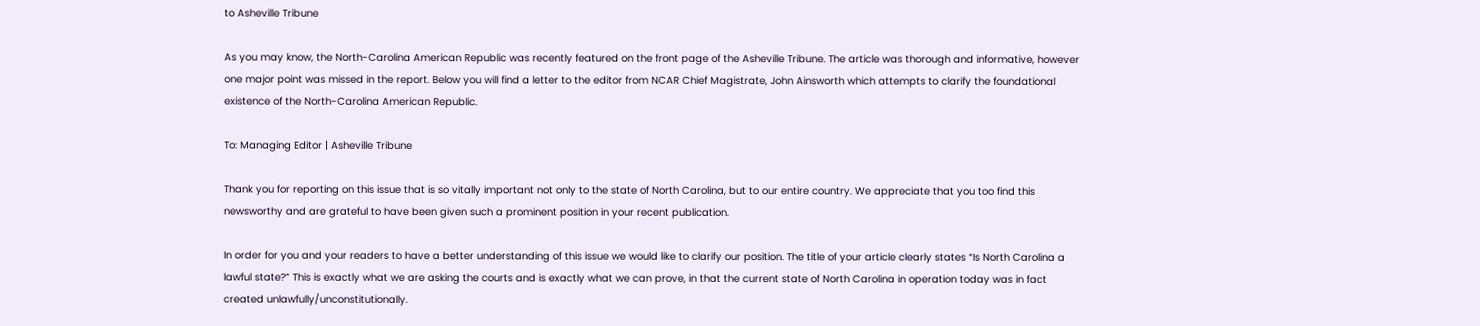to Asheville Tribune

As you may know, the North-Carolina American Republic was recently featured on the front page of the Asheville Tribune. The article was thorough and informative, however one major point was missed in the report. Below you will find a letter to the editor from NCAR Chief Magistrate, John Ainsworth which attempts to clarify the foundational existence of the North-Carolina American Republic.

To: Managing Editor | Asheville Tribune

Thank you for reporting on this issue that is so vitally important not only to the state of North Carolina, but to our entire country. We appreciate that you too find this newsworthy and are grateful to have been given such a prominent position in your recent publication.

In order for you and your readers to have a better understanding of this issue we would like to clarify our position. The title of your article clearly states “Is North Carolina a lawful state?” This is exactly what we are asking the courts and is exactly what we can prove, in that the current state of North Carolina in operation today was in fact created unlawfully/unconstitutionally.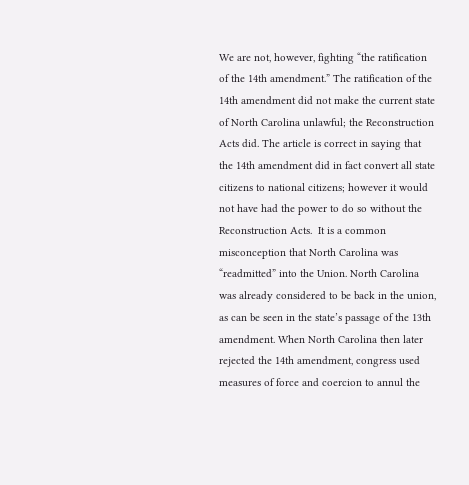We are not, however, fighting “the ratification of the 14th amendment.” The ratification of the 14th amendment did not make the current state of North Carolina unlawful; the Reconstruction Acts did. The article is correct in saying that the 14th amendment did in fact convert all state citizens to national citizens; however it would not have had the power to do so without the Reconstruction Acts.  It is a common misconception that North Carolina was “readmitted” into the Union. North Carolina was already considered to be back in the union, as can be seen in the state’s passage of the 13th amendment. When North Carolina then later rejected the 14th amendment, congress used measures of force and coercion to annul the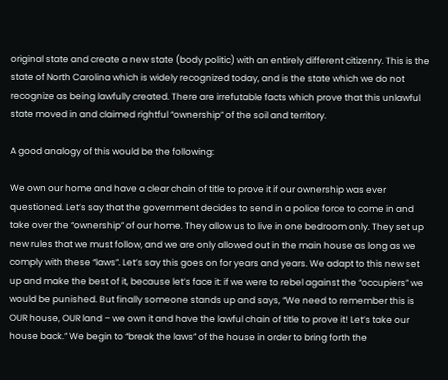original state and create a new state (body politic) with an entirely different citizenry. This is the state of North Carolina which is widely recognized today, and is the state which we do not recognize as being lawfully created. There are irrefutable facts which prove that this unlawful state moved in and claimed rightful “ownership” of the soil and territory.

A good analogy of this would be the following:

We own our home and have a clear chain of title to prove it if our ownership was ever questioned. Let’s say that the government decides to send in a police force to come in and take over the “ownership” of our home. They allow us to live in one bedroom only. They set up new rules that we must follow, and we are only allowed out in the main house as long as we comply with these “laws”. Let’s say this goes on for years and years. We adapt to this new set up and make the best of it, because let’s face it: if we were to rebel against the “occupiers” we would be punished. But finally someone stands up and says, “We need to remember this is OUR house, OUR land – we own it and have the lawful chain of title to prove it! Let’s take our house back.” We begin to “break the laws” of the house in order to bring forth the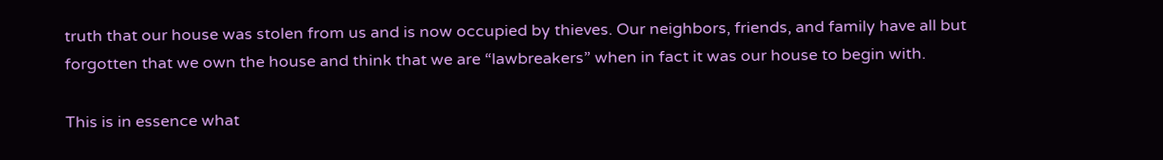truth that our house was stolen from us and is now occupied by thieves. Our neighbors, friends, and family have all but forgotten that we own the house and think that we are “lawbreakers” when in fact it was our house to begin with.

This is in essence what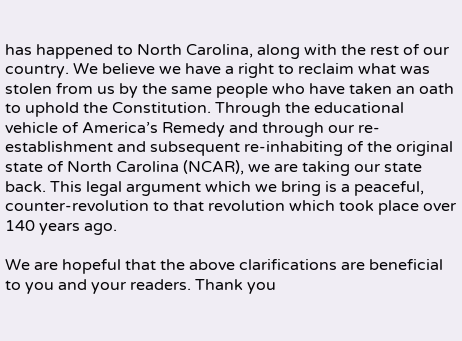has happened to North Carolina, along with the rest of our country. We believe we have a right to reclaim what was stolen from us by the same people who have taken an oath to uphold the Constitution. Through the educational vehicle of America’s Remedy and through our re-establishment and subsequent re-inhabiting of the original state of North Carolina (NCAR), we are taking our state back. This legal argument which we bring is a peaceful, counter-revolution to that revolution which took place over 140 years ago.

We are hopeful that the above clarifications are beneficial to you and your readers. Thank you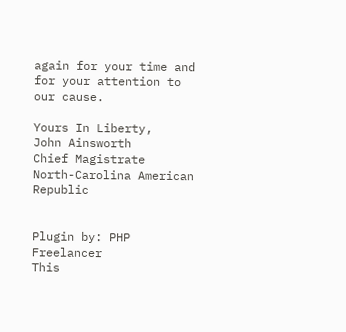again for your time and for your attention to our cause.

Yours In Liberty,
John Ainsworth
Chief Magistrate
North-Carolina American Republic


Plugin by: PHP Freelancer
This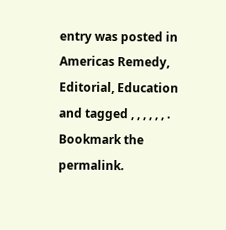entry was posted in Americas Remedy, Editorial, Education and tagged , , , , , , . Bookmark the permalink.